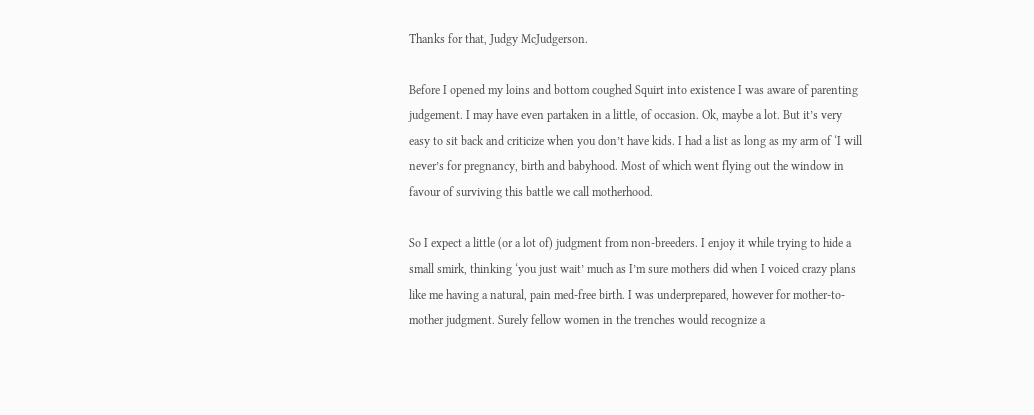Thanks for that, Judgy McJudgerson.

Before I opened my loins and bottom coughed Squirt into existence I was aware of parenting judgement. I may have even partaken in a little, of occasion. Ok, maybe a lot. But it’s very easy to sit back and criticize when you don’t have kids. I had a list as long as my arm of ‘I will never’s for pregnancy, birth and babyhood. Most of which went flying out the window in favour of surviving this battle we call motherhood.

So I expect a little (or a lot of) judgment from non-breeders. I enjoy it while trying to hide a small smirk, thinking ‘you just wait’ much as I’m sure mothers did when I voiced crazy plans like me having a natural, pain med-free birth. I was underprepared, however for mother-to-mother judgment. Surely fellow women in the trenches would recognize a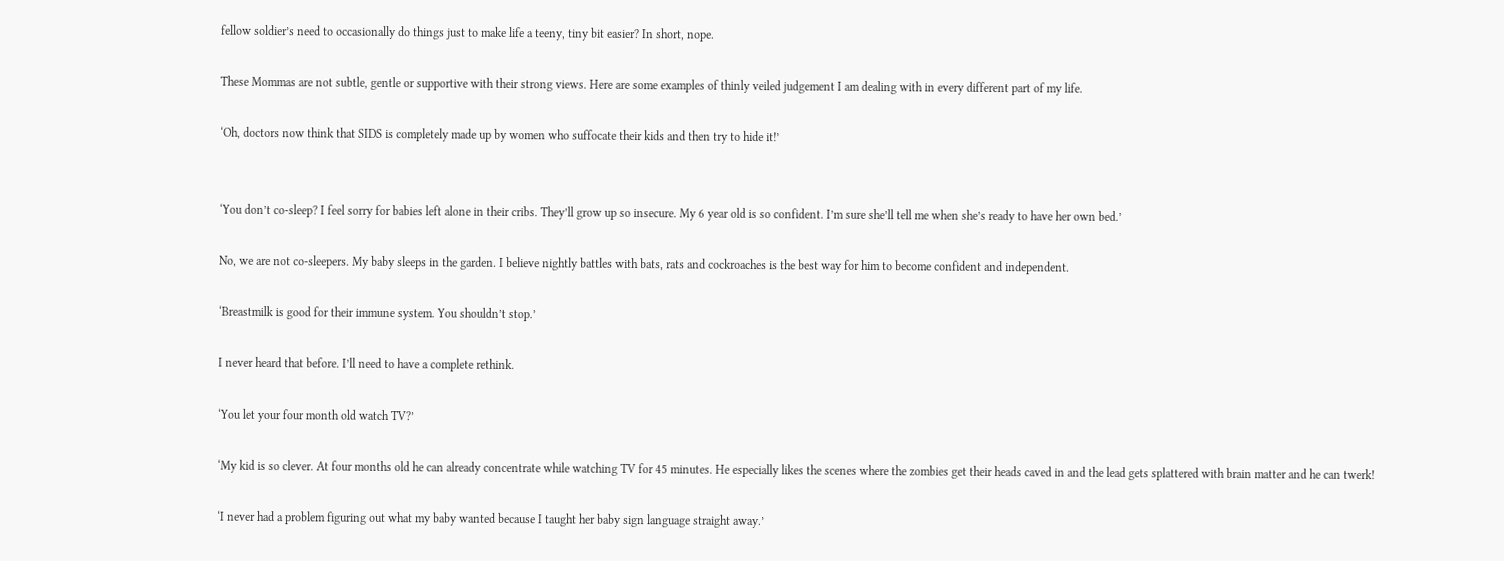fellow soldier’s need to occasionally do things just to make life a teeny, tiny bit easier? In short, nope.

These Mommas are not subtle, gentle or supportive with their strong views. Here are some examples of thinly veiled judgement I am dealing with in every different part of my life.

‘Oh, doctors now think that SIDS is completely made up by women who suffocate their kids and then try to hide it!’


‘You don’t co-sleep? I feel sorry for babies left alone in their cribs. They’ll grow up so insecure. My 6 year old is so confident. I’m sure she’ll tell me when she’s ready to have her own bed.’

No, we are not co-sleepers. My baby sleeps in the garden. I believe nightly battles with bats, rats and cockroaches is the best way for him to become confident and independent.

‘Breastmilk is good for their immune system. You shouldn’t stop.’

I never heard that before. I’ll need to have a complete rethink.

‘You let your four month old watch TV?’

‘My kid is so clever. At four months old he can already concentrate while watching TV for 45 minutes. He especially likes the scenes where the zombies get their heads caved in and the lead gets splattered with brain matter and he can twerk!

‘I never had a problem figuring out what my baby wanted because I taught her baby sign language straight away.’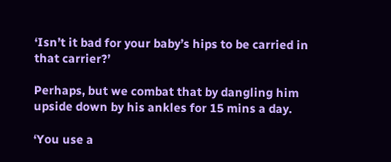‘Isn’t it bad for your baby’s hips to be carried in that carrier?’

Perhaps, but we combat that by dangling him upside down by his ankles for 15 mins a day.

‘You use a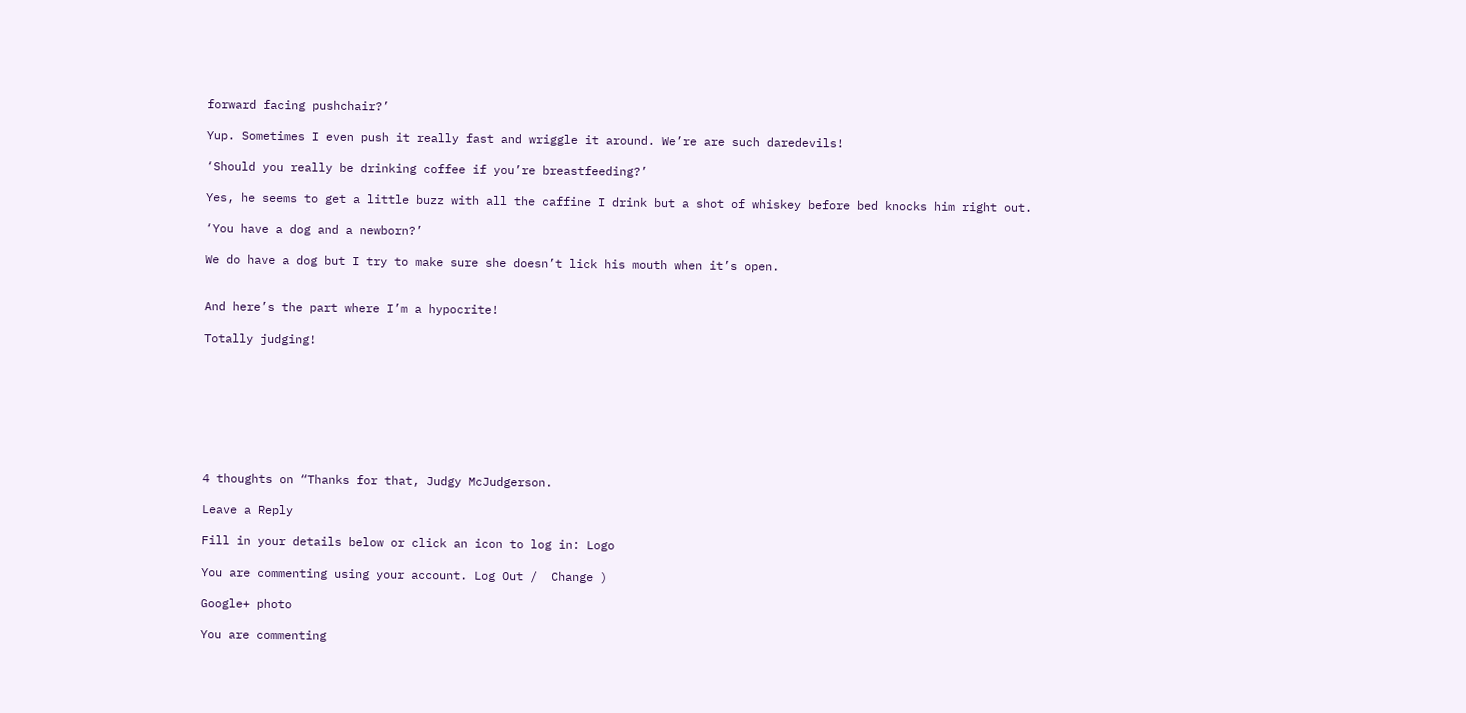forward facing pushchair?’

Yup. Sometimes I even push it really fast and wriggle it around. We’re are such daredevils!

‘Should you really be drinking coffee if you’re breastfeeding?’

Yes, he seems to get a little buzz with all the caffine I drink but a shot of whiskey before bed knocks him right out.

‘You have a dog and a newborn?’

We do have a dog but I try to make sure she doesn’t lick his mouth when it’s open.


And here’s the part where I’m a hypocrite!

Totally judging!








4 thoughts on “Thanks for that, Judgy McJudgerson.

Leave a Reply

Fill in your details below or click an icon to log in: Logo

You are commenting using your account. Log Out /  Change )

Google+ photo

You are commenting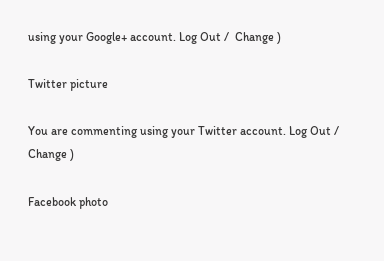using your Google+ account. Log Out /  Change )

Twitter picture

You are commenting using your Twitter account. Log Out /  Change )

Facebook photo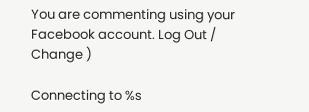You are commenting using your Facebook account. Log Out /  Change )

Connecting to %s